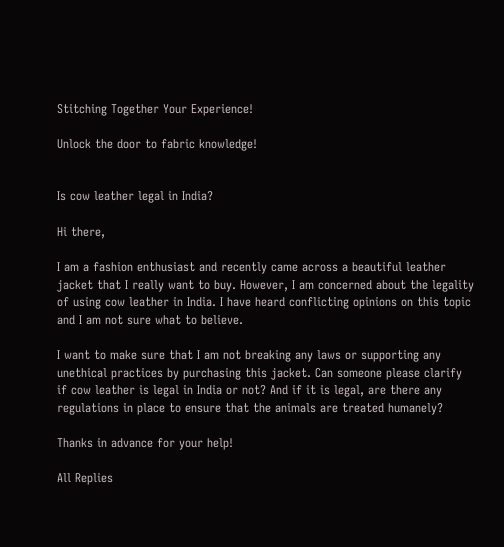Stitching Together Your Experience!

Unlock the door to fabric knowledge!


Is cow leather legal in India?

Hi there,

I am a fashion enthusiast and recently came across a beautiful leather jacket that I really want to buy. However, I am concerned about the legality of using cow leather in India. I have heard conflicting opinions on this topic and I am not sure what to believe.

I want to make sure that I am not breaking any laws or supporting any unethical practices by purchasing this jacket. Can someone please clarify if cow leather is legal in India or not? And if it is legal, are there any regulations in place to ensure that the animals are treated humanely?

Thanks in advance for your help!

All Replies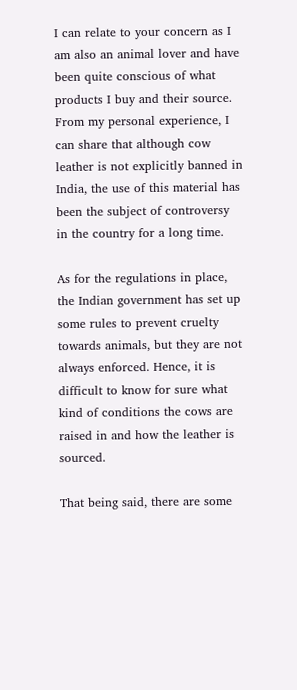I can relate to your concern as I am also an animal lover and have been quite conscious of what products I buy and their source. From my personal experience, I can share that although cow leather is not explicitly banned in India, the use of this material has been the subject of controversy in the country for a long time.

As for the regulations in place, the Indian government has set up some rules to prevent cruelty towards animals, but they are not always enforced. Hence, it is difficult to know for sure what kind of conditions the cows are raised in and how the leather is sourced.

That being said, there are some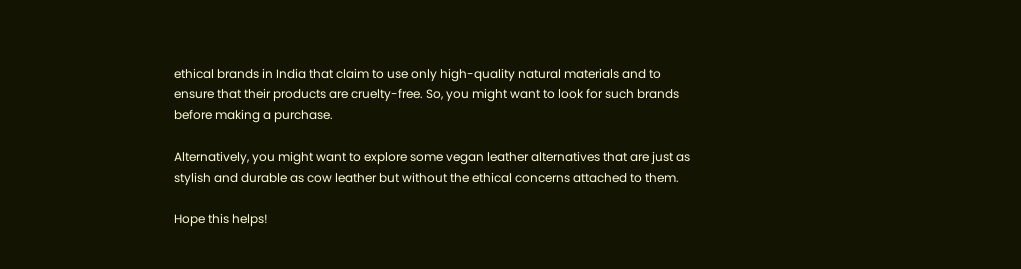ethical brands in India that claim to use only high-quality natural materials and to ensure that their products are cruelty-free. So, you might want to look for such brands before making a purchase.

Alternatively, you might want to explore some vegan leather alternatives that are just as stylish and durable as cow leather but without the ethical concerns attached to them.

Hope this helps!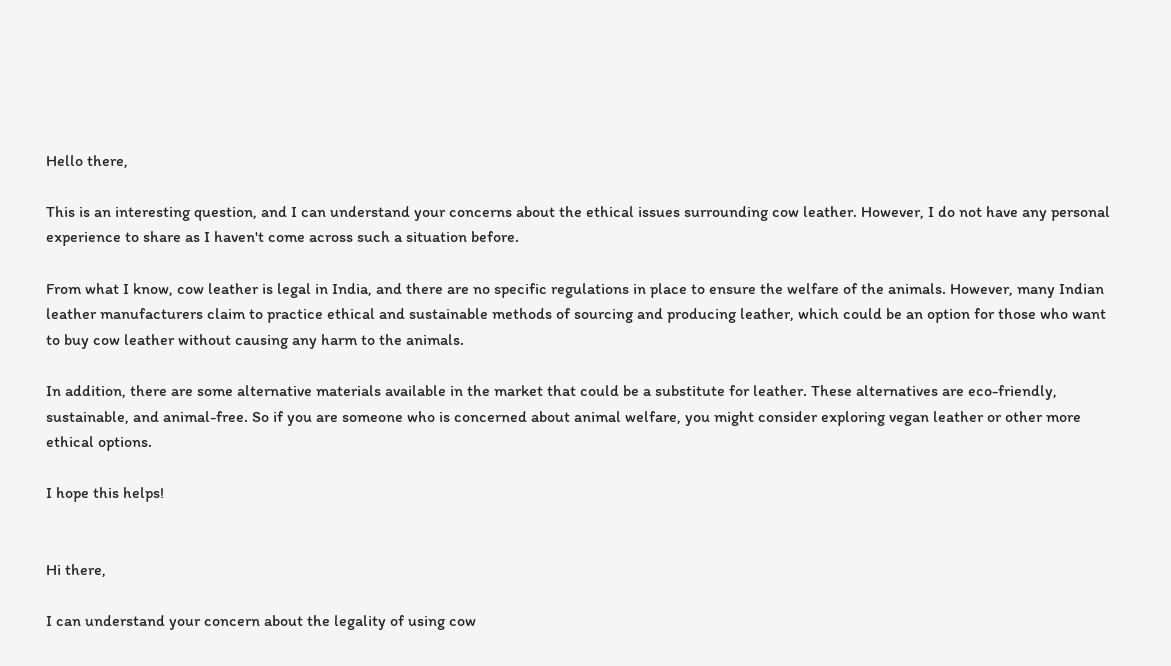Hello there,

This is an interesting question, and I can understand your concerns about the ethical issues surrounding cow leather. However, I do not have any personal experience to share as I haven't come across such a situation before.

From what I know, cow leather is legal in India, and there are no specific regulations in place to ensure the welfare of the animals. However, many Indian leather manufacturers claim to practice ethical and sustainable methods of sourcing and producing leather, which could be an option for those who want to buy cow leather without causing any harm to the animals.

In addition, there are some alternative materials available in the market that could be a substitute for leather. These alternatives are eco-friendly, sustainable, and animal-free. So if you are someone who is concerned about animal welfare, you might consider exploring vegan leather or other more ethical options.

I hope this helps!


Hi there,

I can understand your concern about the legality of using cow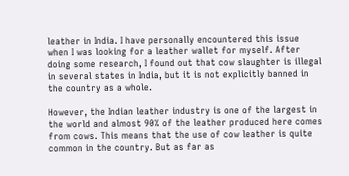leather in India. I have personally encountered this issue when I was looking for a leather wallet for myself. After doing some research, I found out that cow slaughter is illegal in several states in India, but it is not explicitly banned in the country as a whole.

However, the Indian leather industry is one of the largest in the world and almost 90% of the leather produced here comes from cows. This means that the use of cow leather is quite common in the country. But as far as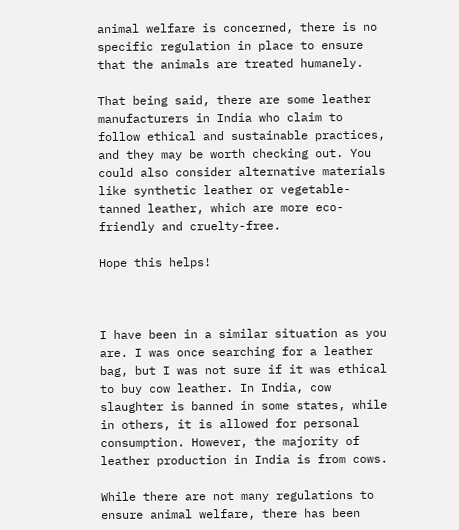animal welfare is concerned, there is no specific regulation in place to ensure that the animals are treated humanely.

That being said, there are some leather manufacturers in India who claim to follow ethical and sustainable practices, and they may be worth checking out. You could also consider alternative materials like synthetic leather or vegetable-tanned leather, which are more eco-friendly and cruelty-free.

Hope this helps!



I have been in a similar situation as you are. I was once searching for a leather bag, but I was not sure if it was ethical to buy cow leather. In India, cow slaughter is banned in some states, while in others, it is allowed for personal consumption. However, the majority of leather production in India is from cows.

While there are not many regulations to ensure animal welfare, there has been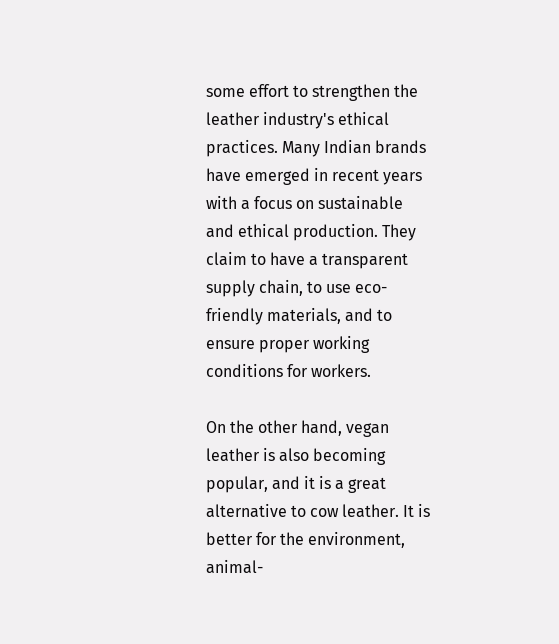some effort to strengthen the leather industry's ethical practices. Many Indian brands have emerged in recent years with a focus on sustainable and ethical production. They claim to have a transparent supply chain, to use eco-friendly materials, and to ensure proper working conditions for workers.

On the other hand, vegan leather is also becoming popular, and it is a great alternative to cow leather. It is better for the environment, animal-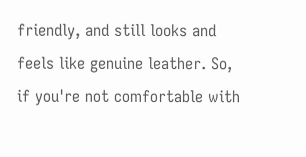friendly, and still looks and feels like genuine leather. So, if you're not comfortable with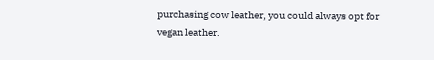purchasing cow leather, you could always opt for vegan leather.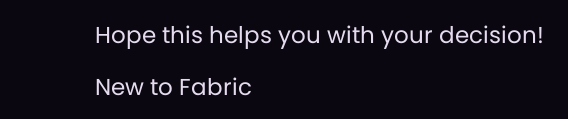Hope this helps you with your decision!

New to Fabric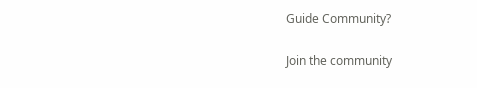Guide Community?

Join the community